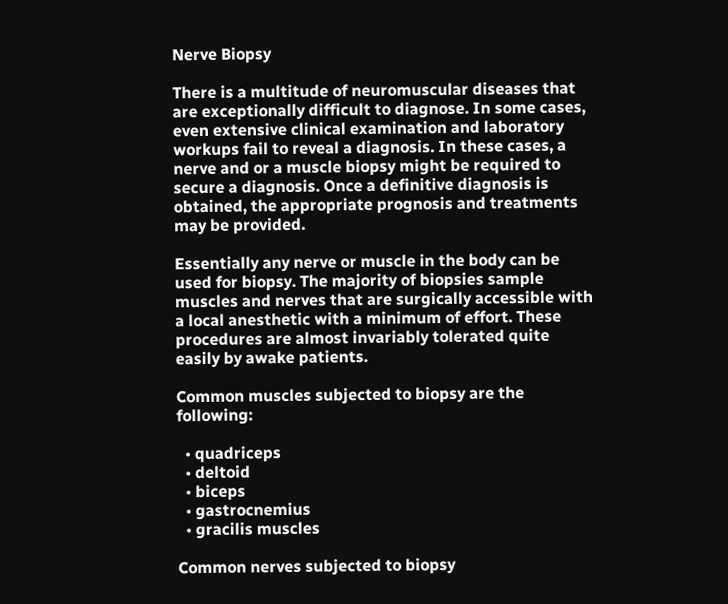Nerve Biopsy

There is a multitude of neuromuscular diseases that are exceptionally difficult to diagnose. In some cases, even extensive clinical examination and laboratory workups fail to reveal a diagnosis. In these cases, a nerve and or a muscle biopsy might be required to secure a diagnosis. Once a definitive diagnosis is obtained, the appropriate prognosis and treatments may be provided.

Essentially any nerve or muscle in the body can be used for biopsy. The majority of biopsies sample muscles and nerves that are surgically accessible with a local anesthetic with a minimum of effort. These procedures are almost invariably tolerated quite easily by awake patients.

Common muscles subjected to biopsy are the following:

  • quadriceps
  • deltoid
  • biceps
  • gastrocnemius
  • gracilis muscles

Common nerves subjected to biopsy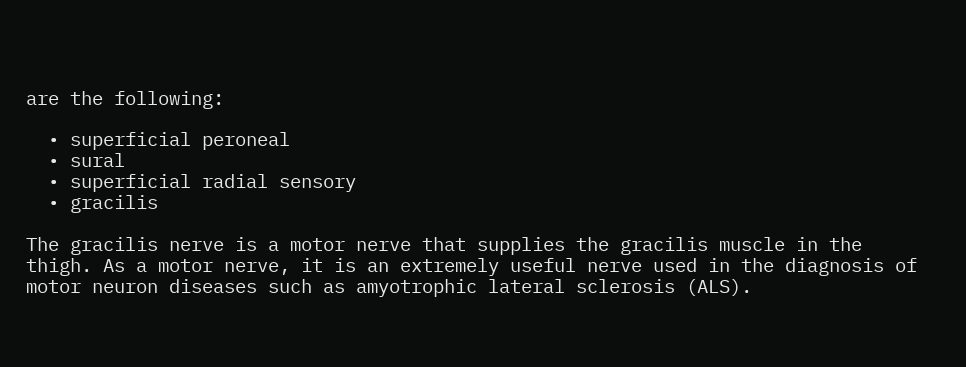are the following:

  • superficial peroneal
  • sural
  • superficial radial sensory
  • gracilis

The gracilis nerve is a motor nerve that supplies the gracilis muscle in the thigh. As a motor nerve, it is an extremely useful nerve used in the diagnosis of motor neuron diseases such as amyotrophic lateral sclerosis (ALS).